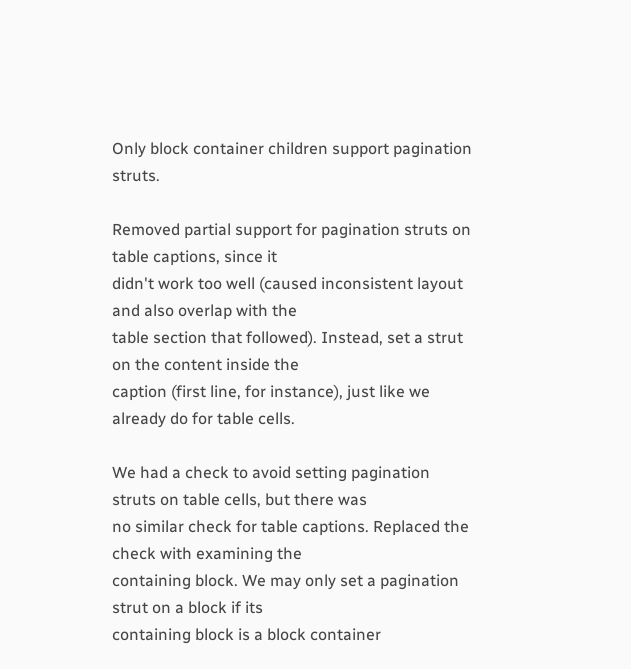Only block container children support pagination struts.

Removed partial support for pagination struts on table captions, since it
didn't work too well (caused inconsistent layout and also overlap with the
table section that followed). Instead, set a strut on the content inside the
caption (first line, for instance), just like we already do for table cells.

We had a check to avoid setting pagination struts on table cells, but there was
no similar check for table captions. Replaced the check with examining the
containing block. We may only set a pagination strut on a block if its
containing block is a block container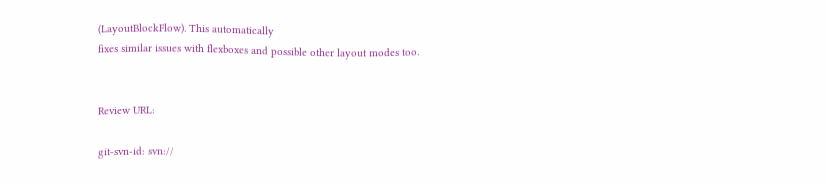(LayoutBlockFlow). This automatically
fixes similar issues with flexboxes and possible other layout modes too.


Review URL:

git-svn-id: svn://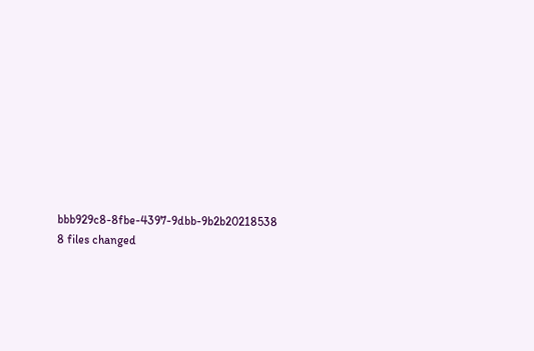bbb929c8-8fbe-4397-9dbb-9b2b20218538
8 files changed